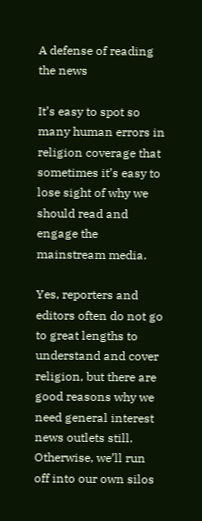A defense of reading the news

It’s easy to spot so many human errors in religion coverage that sometimes it’s easy to lose sight of why we should read and engage the mainstream media.

Yes, reporters and editors often do not go to great lengths to understand and cover religion, but there are good reasons why we need general interest news outlets still. Otherwise, we’ll run off into our own silos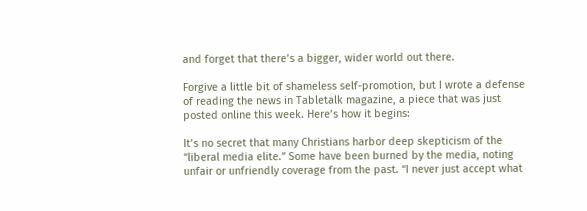and forget that there’s a bigger, wider world out there.

Forgive a little bit of shameless self-promotion, but I wrote a defense of reading the news in Tabletalk magazine, a piece that was just posted online this week. Here’s how it begins:

It’s no secret that many Christians harbor deep skepticism of the “liberal media elite.” Some have been burned by the media, noting unfair or unfriendly coverage from the past. “I never just accept what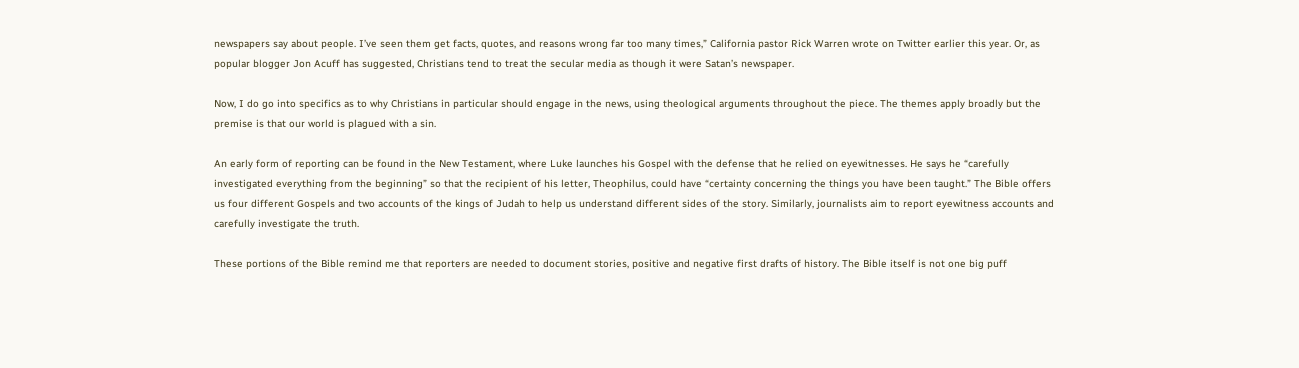newspapers say about people. I’ve seen them get facts, quotes, and reasons wrong far too many times,” California pastor Rick Warren wrote on Twitter earlier this year. Or, as popular blogger Jon Acuff has suggested, Christians tend to treat the secular media as though it were Satan’s newspaper.

Now, I do go into specifics as to why Christians in particular should engage in the news, using theological arguments throughout the piece. The themes apply broadly but the premise is that our world is plagued with a sin.

An early form of reporting can be found in the New Testament, where Luke launches his Gospel with the defense that he relied on eyewitnesses. He says he “carefully investigated everything from the beginning” so that the recipient of his letter, Theophilus, could have “certainty concerning the things you have been taught.” The Bible offers us four different Gospels and two accounts of the kings of Judah to help us understand different sides of the story. Similarly, journalists aim to report eyewitness accounts and carefully investigate the truth.

These portions of the Bible remind me that reporters are needed to document stories, positive and negative first drafts of history. The Bible itself is not one big puff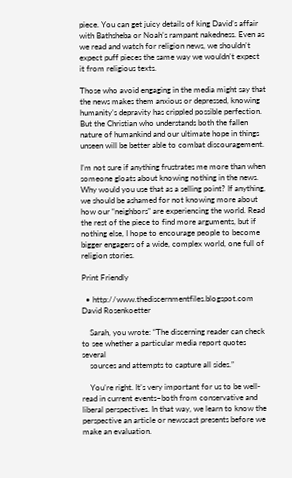piece. You can get juicy details of king David’s affair with Bathsheba or Noah’s rampant nakedness. Even as we read and watch for religion news, we shouldn’t expect puff pieces the same way we wouldn’t expect it from religious texts.

Those who avoid engaging in the media might say that the news makes them anxious or depressed, knowing humanity’s depravity has crippled possible perfection. But the Christian who understands both the fallen nature of humankind and our ultimate hope in things unseen will be better able to combat discouragement.

I’m not sure if anything frustrates me more than when someone gloats about knowing nothing in the news. Why would you use that as a selling point? If anything, we should be ashamed for not knowing more about how our “neighbors” are experiencing the world. Read the rest of the piece to find more arguments, but if nothing else, I hope to encourage people to become bigger engagers of a wide, complex world, one full of religion stories.

Print Friendly

  • http://www.thediscernmentfiles.blogspot.com David Rosenkoetter

    Sarah, you wrote: “The discerning reader can check to see whether a particular media report quotes several
    sources and attempts to capture all sides.”

    You’re right. It’s very important for us to be well-read in current events–both from conservative and liberal perspectives. In that way, we learn to know the perspective an article or newscast presents before we make an evaluation.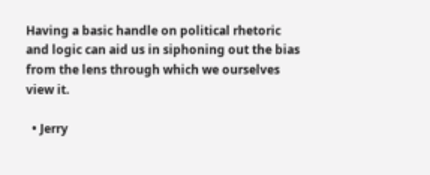Having a basic handle on political rhetoric and logic can aid us in siphoning out the bias from the lens through which we ourselves view it.

  • Jerry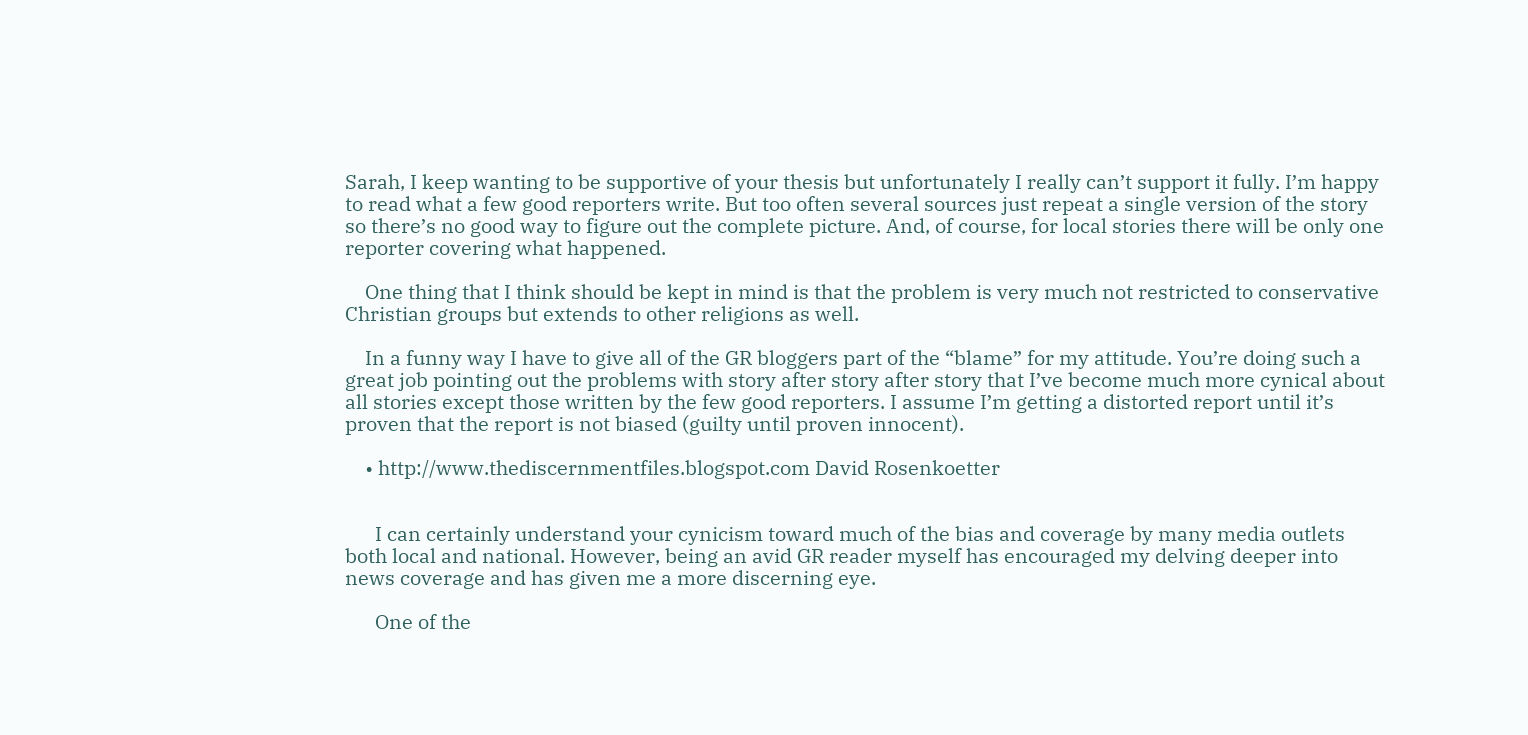Sarah, I keep wanting to be supportive of your thesis but unfortunately I really can’t support it fully. I’m happy to read what a few good reporters write. But too often several sources just repeat a single version of the story so there’s no good way to figure out the complete picture. And, of course, for local stories there will be only one reporter covering what happened.

    One thing that I think should be kept in mind is that the problem is very much not restricted to conservative Christian groups but extends to other religions as well.

    In a funny way I have to give all of the GR bloggers part of the “blame” for my attitude. You’re doing such a great job pointing out the problems with story after story after story that I’ve become much more cynical about all stories except those written by the few good reporters. I assume I’m getting a distorted report until it’s proven that the report is not biased (guilty until proven innocent).

    • http://www.thediscernmentfiles.blogspot.com David Rosenkoetter


      I can certainly understand your cynicism toward much of the bias and coverage by many media outlets both local and national. However, being an avid GR reader myself has encouraged my delving deeper into news coverage and has given me a more discerning eye.

      One of the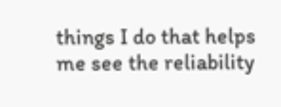things I do that helps me see the reliability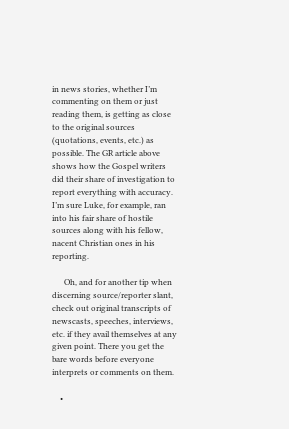in news stories, whether I’m commenting on them or just reading them, is getting as close to the original sources (quotations, events, etc.) as possible. The GR article above shows how the Gospel writers did their share of investigation to report everything with accuracy. I’m sure Luke, for example, ran into his fair share of hostile sources along with his fellow, nacent Christian ones in his reporting.

      Oh, and for another tip when discerning source/reporter slant, check out original transcripts of newscasts, speeches, interviews, etc. if they avail themselves at any given point. There you get the bare words before everyone interprets or comments on them.

    •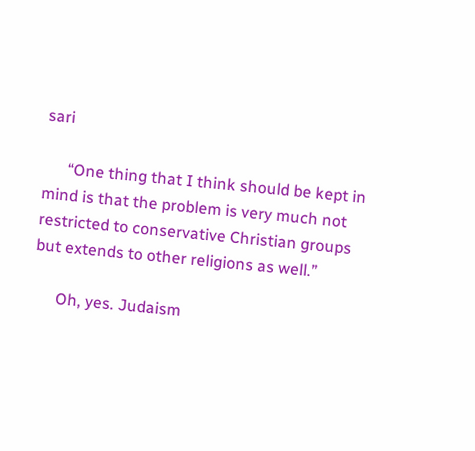sari

      “One thing that I think should be kept in mind is that the problem is very much not restricted to conservative Christian groups but extends to other religions as well.”

      Oh, yes. Judaism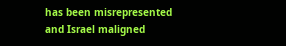has been misrepresented and Israel maligned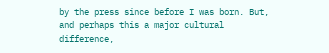by the press since before I was born. But, and perhaps this a major cultural difference,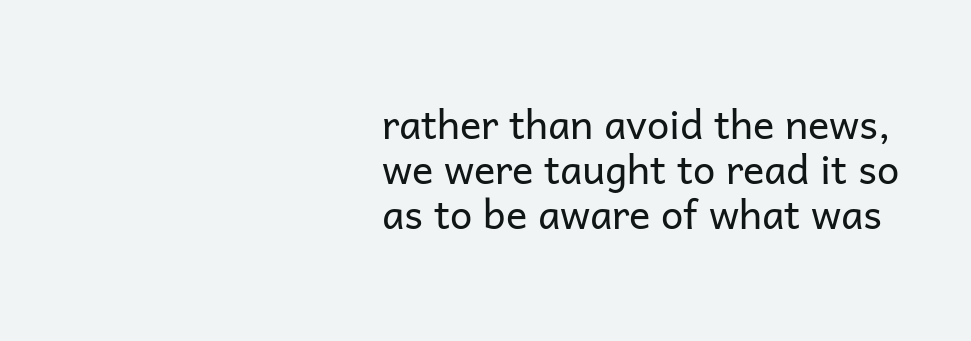rather than avoid the news, we were taught to read it so as to be aware of what was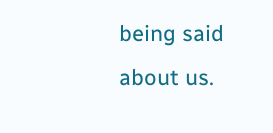being said about us.